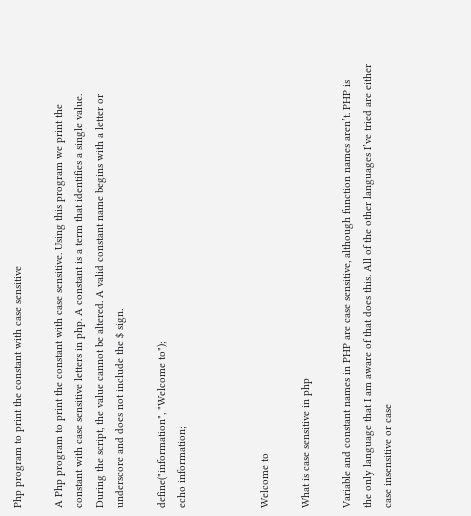Php program to print the constant with case sensitive

A Php program to print the constant with case sensitive. Using this program we print the constant with case sensitive letters in php. A constant is a term that identifies a single value. During the script, the value cannot be altered. A valid constant name begins with a letter or underscore and does not include the $ sign.

define("information", "Welcome to");
echo information;



Welcome to

What is case sensitive in php

Variable and constant names in PHP are case sensitive, although function names aren’t. PHP is the only language that I am aware of that does this. All of the other languages I’ve tried are either case insensitive or case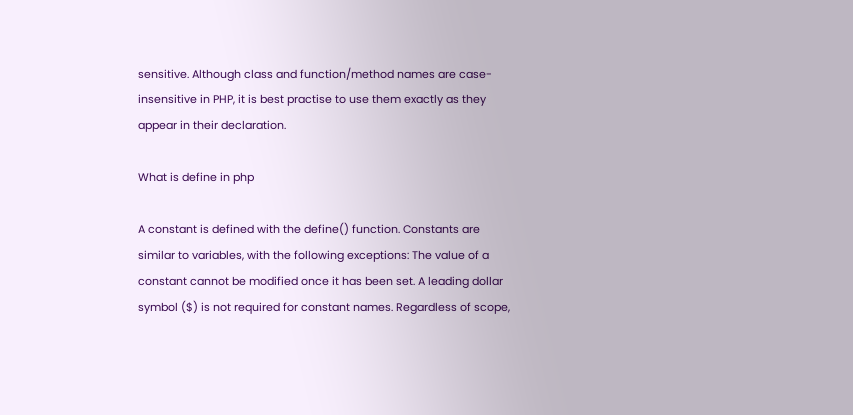sensitive. Although class and function/method names are case-insensitive in PHP, it is best practise to use them exactly as they appear in their declaration.

What is define in php

A constant is defined with the define() function. Constants are similar to variables, with the following exceptions: The value of a constant cannot be modified once it has been set. A leading dollar symbol ($) is not required for constant names. Regardless of scope,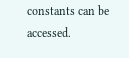constants can be accessed.